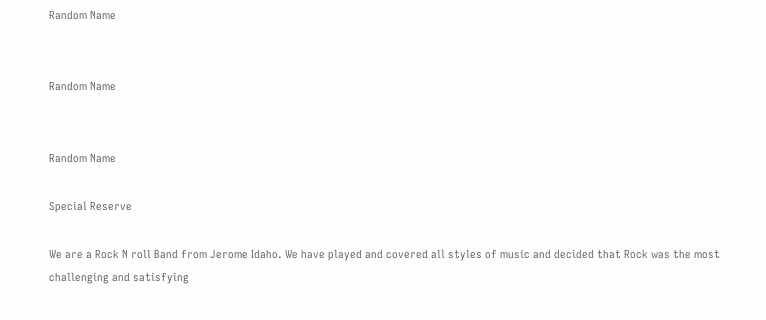Random Name


Random Name


Random Name

Special Reserve

We are a Rock N roll Band from Jerome Idaho. We have played and covered all styles of music and decided that Rock was the most challenging and satisfying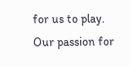for us to play. Our passion for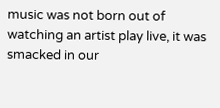music was not born out of watching an artist play live, it was smacked in our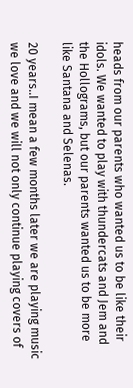heads from our parents who wanted us to be like their idols. We wanted to play with thundercats and Jem and the Hollograms, but our parents wanted us to be more like Santana and Selenas.

20 years..I mean a few months later we are playing music we love and we will not only continue playing covers of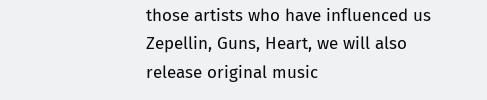those artists who have influenced us Zepellin, Guns, Heart, we will also release original music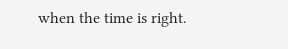when the time is right.